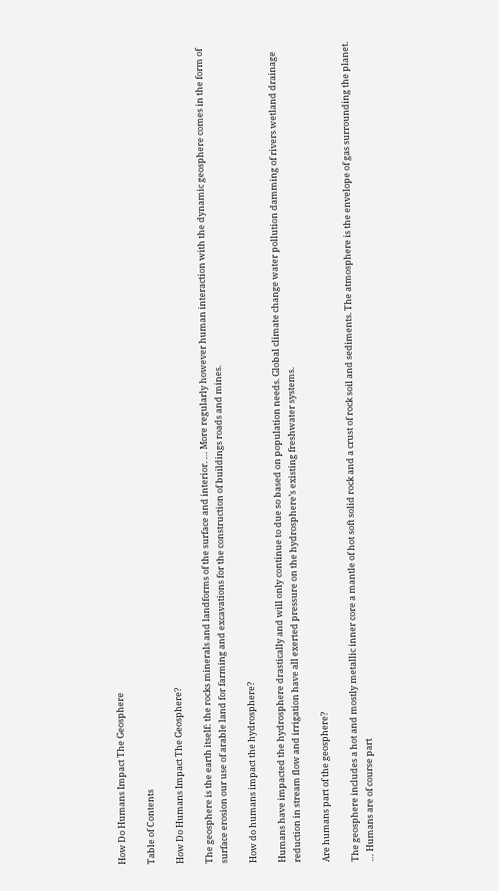How Do Humans Impact The Geosphere

Table of Contents

How Do Humans Impact The Geosphere?

The geosphere is the earth itself: the rocks minerals and landforms of the surface and interior. … More regularly however human interaction with the dynamic geosphere comes in the form of surface erosion our use of arable land for farming and excavations for the construction of buildings roads and mines.

How do humans impact the hydrosphere?

Humans have impacted the hydrosphere drastically and will only continue to due so based on population needs. Global climate change water pollution damming of rivers wetland drainage reduction in stream flow and irrigation have all exerted pressure on the hydrosphere’s existing freshwater systems.

Are humans part of the geosphere?

The geosphere includes a hot and mostly metallic inner core a mantle of hot soft solid rock and a crust of rock soil and sediments. The atmosphere is the envelope of gas surrounding the planet. … Humans are of course part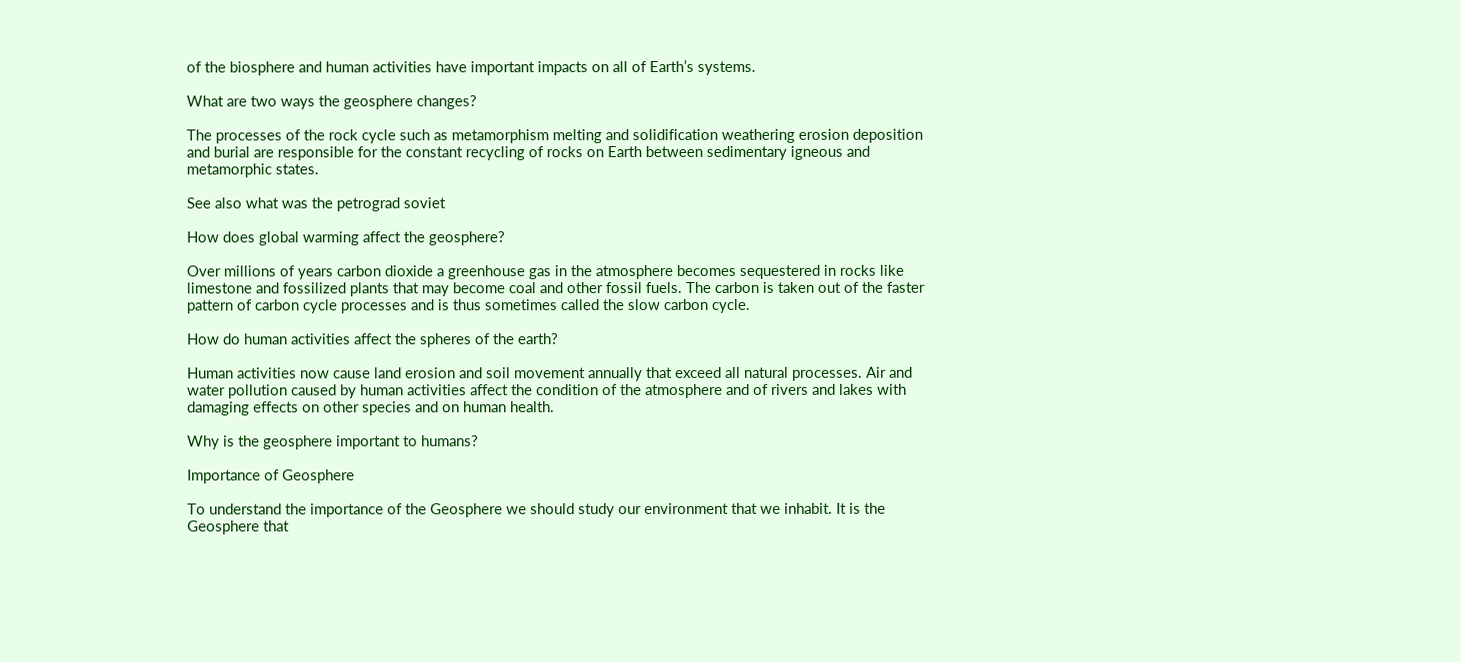of the biosphere and human activities have important impacts on all of Earth’s systems.

What are two ways the geosphere changes?

The processes of the rock cycle such as metamorphism melting and solidification weathering erosion deposition and burial are responsible for the constant recycling of rocks on Earth between sedimentary igneous and metamorphic states.

See also what was the petrograd soviet

How does global warming affect the geosphere?

Over millions of years carbon dioxide a greenhouse gas in the atmosphere becomes sequestered in rocks like limestone and fossilized plants that may become coal and other fossil fuels. The carbon is taken out of the faster pattern of carbon cycle processes and is thus sometimes called the slow carbon cycle.

How do human activities affect the spheres of the earth?

Human activities now cause land erosion and soil movement annually that exceed all natural processes. Air and water pollution caused by human activities affect the condition of the atmosphere and of rivers and lakes with damaging effects on other species and on human health.

Why is the geosphere important to humans?

Importance of Geosphere

To understand the importance of the Geosphere we should study our environment that we inhabit. It is the Geosphere that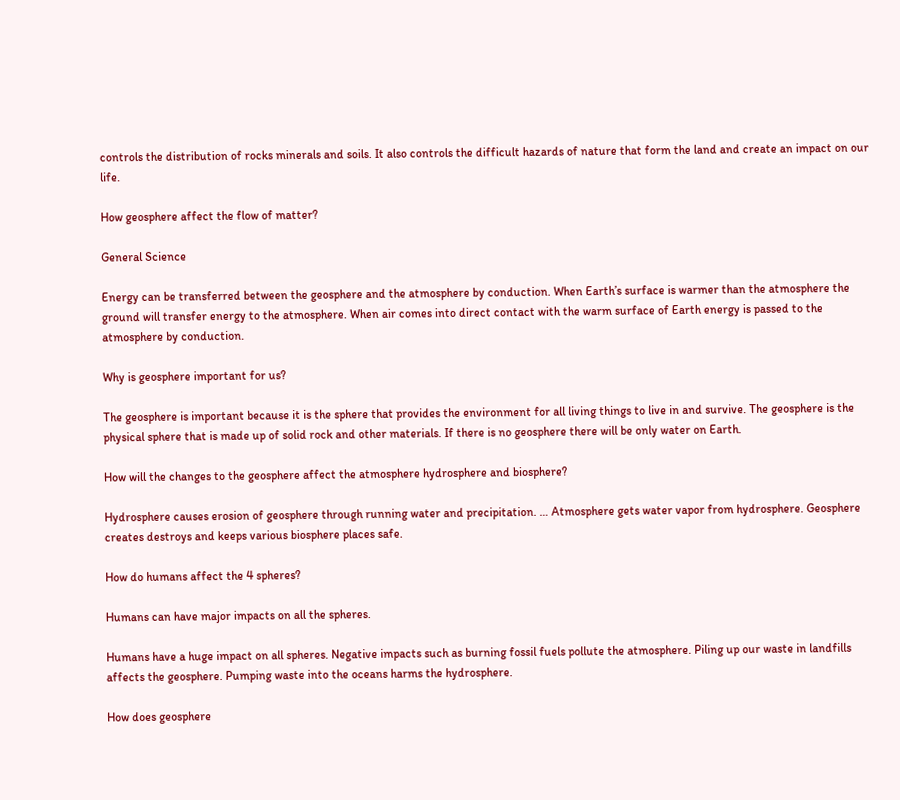controls the distribution of rocks minerals and soils. It also controls the difficult hazards of nature that form the land and create an impact on our life.

How geosphere affect the flow of matter?

General Science

Energy can be transferred between the geosphere and the atmosphere by conduction. When Earth’s surface is warmer than the atmosphere the ground will transfer energy to the atmosphere. When air comes into direct contact with the warm surface of Earth energy is passed to the atmosphere by conduction.

Why is geosphere important for us?

The geosphere is important because it is the sphere that provides the environment for all living things to live in and survive. The geosphere is the physical sphere that is made up of solid rock and other materials. If there is no geosphere there will be only water on Earth.

How will the changes to the geosphere affect the atmosphere hydrosphere and biosphere?

Hydrosphere causes erosion of geosphere through running water and precipitation. … Atmosphere gets water vapor from hydrosphere. Geosphere creates destroys and keeps various biosphere places safe.

How do humans affect the 4 spheres?

Humans can have major impacts on all the spheres.

Humans have a huge impact on all spheres. Negative impacts such as burning fossil fuels pollute the atmosphere. Piling up our waste in landfills affects the geosphere. Pumping waste into the oceans harms the hydrosphere.

How does geosphere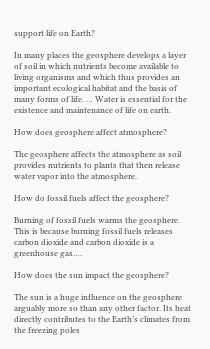support life on Earth?

In many places the geosphere develops a layer of soil in which nutrients become available to living organisms and which thus provides an important ecological habitat and the basis of many forms of life. … Water is essential for the existence and maintenance of life on earth.

How does geosphere affect atmosphere?

The geosphere affects the atmosphere as soil provides nutrients to plants that then release water vapor into the atmosphere.

How do fossil fuels affect the geosphere?

Burning of fossil fuels warms the geosphere. This is because burning fossil fuels releases carbon dioxide and carbon dioxide is a greenhouse gas….

How does the sun impact the geosphere?

The sun is a huge influence on the geosphere arguably more so than any other factor. Its heat directly contributes to the Earth’s climates from the freezing poles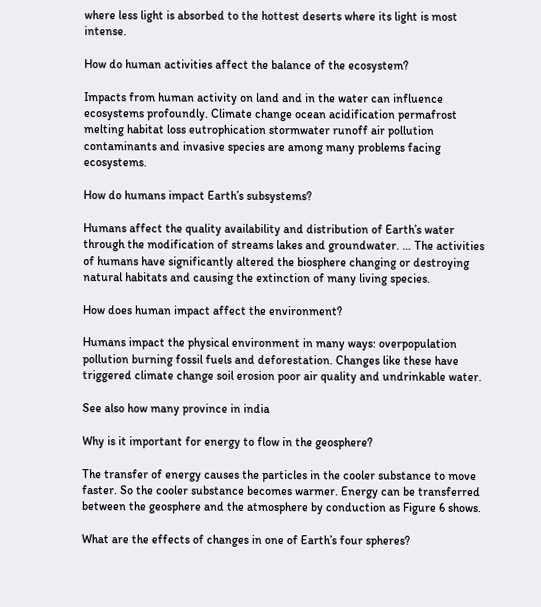where less light is absorbed to the hottest deserts where its light is most intense.

How do human activities affect the balance of the ecosystem?

Impacts from human activity on land and in the water can influence ecosystems profoundly. Climate change ocean acidification permafrost melting habitat loss eutrophication stormwater runoff air pollution contaminants and invasive species are among many problems facing ecosystems.

How do humans impact Earth’s subsystems?

Humans affect the quality availability and distribution of Earth’s water through the modification of streams lakes and groundwater. … The activities of humans have significantly altered the biosphere changing or destroying natural habitats and causing the extinction of many living species.

How does human impact affect the environment?

Humans impact the physical environment in many ways: overpopulation pollution burning fossil fuels and deforestation. Changes like these have triggered climate change soil erosion poor air quality and undrinkable water.

See also how many province in india

Why is it important for energy to flow in the geosphere?

The transfer of energy causes the particles in the cooler substance to move faster. So the cooler substance becomes warmer. Energy can be transferred between the geosphere and the atmosphere by conduction as Figure 6 shows.

What are the effects of changes in one of Earth’s four spheres?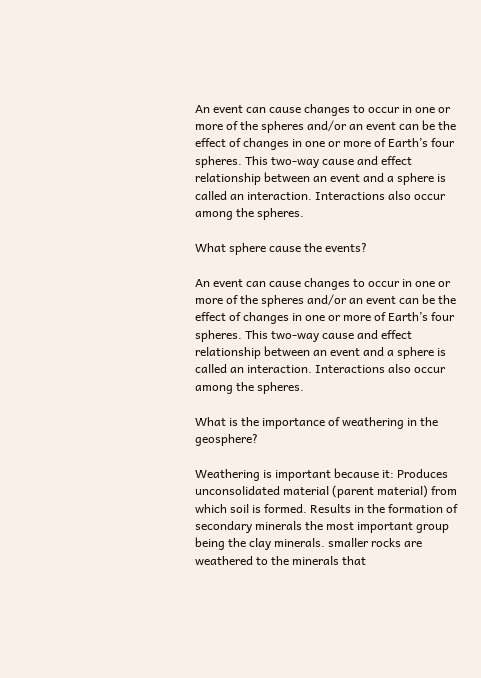An event can cause changes to occur in one or more of the spheres and/or an event can be the effect of changes in one or more of Earth’s four spheres. This two-way cause and effect relationship between an event and a sphere is called an interaction. Interactions also occur among the spheres.

What sphere cause the events?

An event can cause changes to occur in one or more of the spheres and/or an event can be the effect of changes in one or more of Earth’s four spheres. This two-way cause and effect relationship between an event and a sphere is called an interaction. Interactions also occur among the spheres.

What is the importance of weathering in the geosphere?

Weathering is important because it: Produces unconsolidated material (parent material) from which soil is formed. Results in the formation of secondary minerals the most important group being the clay minerals. smaller rocks are weathered to the minerals that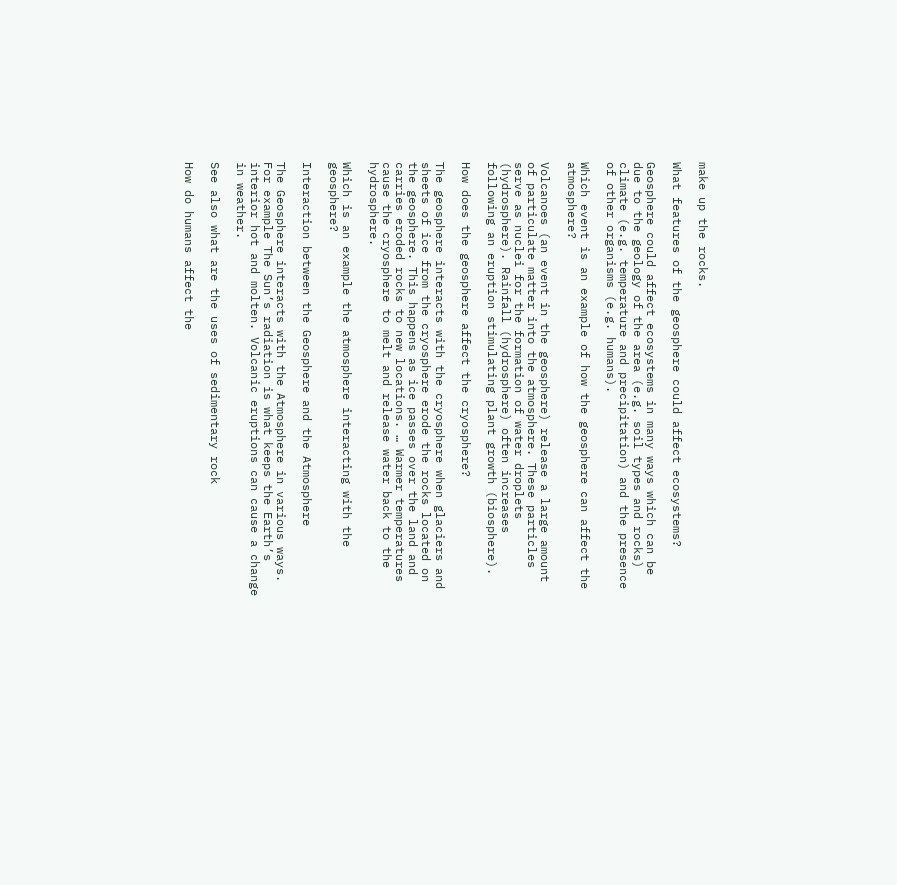make up the rocks.

What features of the geosphere could affect ecosystems?

Geosphere could affect ecosystems in many ways which can be due to the geology of the area (e.g. soil types and rocks) climate (e.g. temperature and precipitation) and the presence of other organisms (e.g. humans).

Which event is an example of how the geosphere can affect the atmosphere?

Volcanoes (an event in the geosphere) release a large amount of particulate matter into the atmosphere. These particles serve as nuclei for the formation of water droplets (hydrosphere). Rainfall (hydrosphere) often increases following an eruption stimulating plant growth (biosphere).

How does the geosphere affect the cryosphere?

The geosphere interacts with the cryosphere when glaciers and sheets of ice from the cryosphere erode the rocks located on the geosphere. This happens as ice passes over the land and carries eroded rocks to new locations. … Warmer temperatures cause the cryosphere to melt and release water back to the hydrosphere.

Which is an example the atmosphere interacting with the geosphere?

Interaction between the Geosphere and the Atmosphere

The Geosphere interacts with the Atmosphere in various ways. For example The Sun’s radiation is what keeps the Earth’s interior hot and molten. Volcanic eruptions can cause a change in weather.

See also what are the uses of sedimentary rock

How do humans affect the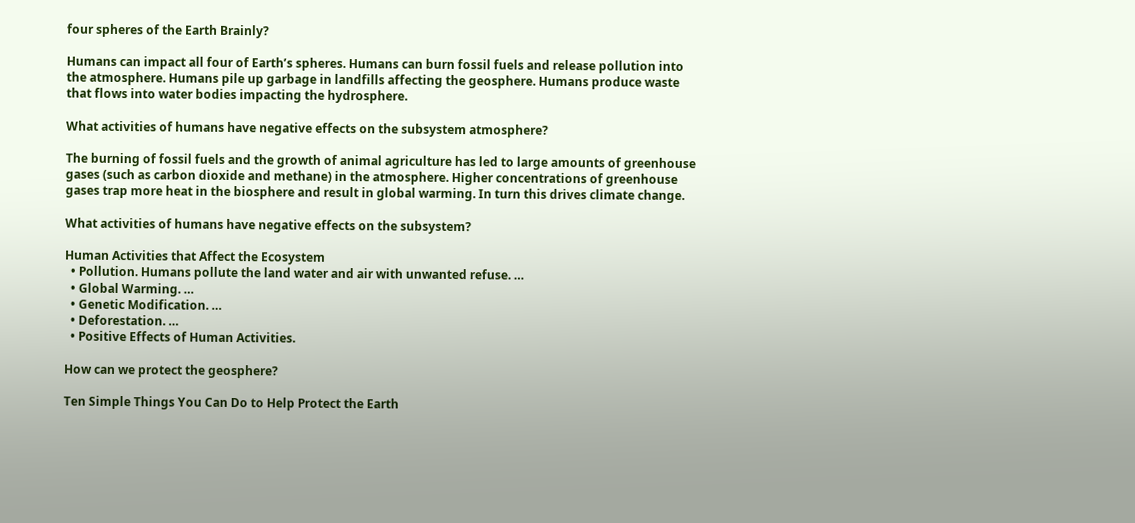four spheres of the Earth Brainly?

Humans can impact all four of Earth’s spheres. Humans can burn fossil fuels and release pollution into the atmosphere. Humans pile up garbage in landfills affecting the geosphere. Humans produce waste that flows into water bodies impacting the hydrosphere.

What activities of humans have negative effects on the subsystem atmosphere?

The burning of fossil fuels and the growth of animal agriculture has led to large amounts of greenhouse gases (such as carbon dioxide and methane) in the atmosphere. Higher concentrations of greenhouse gases trap more heat in the biosphere and result in global warming. In turn this drives climate change.

What activities of humans have negative effects on the subsystem?

Human Activities that Affect the Ecosystem
  • Pollution. Humans pollute the land water and air with unwanted refuse. …
  • Global Warming. …
  • Genetic Modification. …
  • Deforestation. …
  • Positive Effects of Human Activities.

How can we protect the geosphere?

Ten Simple Things You Can Do to Help Protect the Earth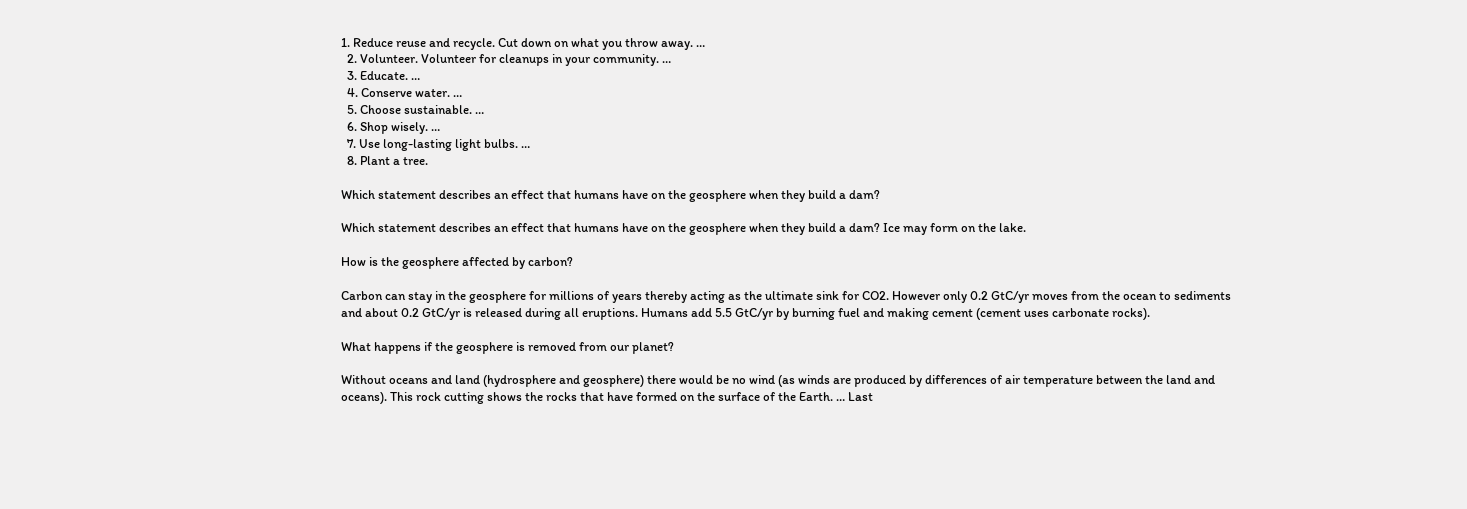1. Reduce reuse and recycle. Cut down on what you throw away. …
  2. Volunteer. Volunteer for cleanups in your community. …
  3. Educate. …
  4. Conserve water. …
  5. Choose sustainable. …
  6. Shop wisely. …
  7. Use long-lasting light bulbs. …
  8. Plant a tree.

Which statement describes an effect that humans have on the geosphere when they build a dam?

Which statement describes an effect that humans have on the geosphere when they build a dam? Ice may form on the lake.

How is the geosphere affected by carbon?

Carbon can stay in the geosphere for millions of years thereby acting as the ultimate sink for CO2. However only 0.2 GtC/yr moves from the ocean to sediments and about 0.2 GtC/yr is released during all eruptions. Humans add 5.5 GtC/yr by burning fuel and making cement (cement uses carbonate rocks).

What happens if the geosphere is removed from our planet?

Without oceans and land (hydrosphere and geosphere) there would be no wind (as winds are produced by differences of air temperature between the land and oceans). This rock cutting shows the rocks that have formed on the surface of the Earth. … Last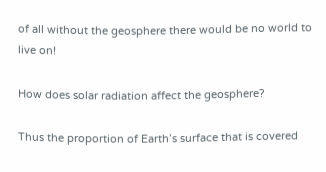of all without the geosphere there would be no world to live on!

How does solar radiation affect the geosphere?

Thus the proportion of Earth’s surface that is covered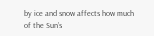by ice and snow affects how much of the Sun’s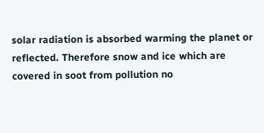solar radiation is absorbed warming the planet or reflected. Therefore snow and ice which are covered in soot from pollution no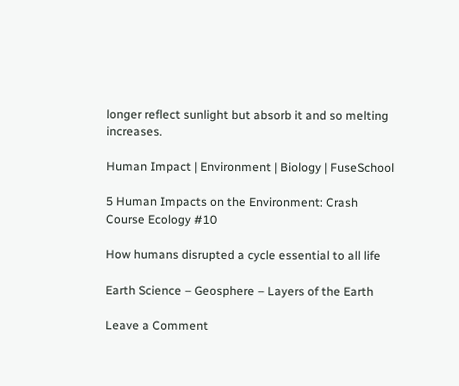longer reflect sunlight but absorb it and so melting increases.

Human Impact | Environment | Biology | FuseSchool

5 Human Impacts on the Environment: Crash Course Ecology #10

How humans disrupted a cycle essential to all life

Earth Science – Geosphere – Layers of the Earth

Leave a Comment